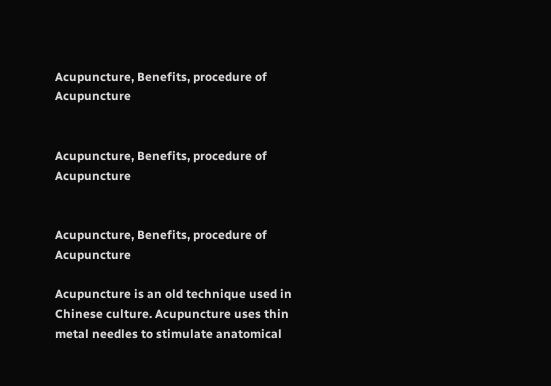Acupuncture, Benefits, procedure of Acupuncture


Acupuncture, Benefits, procedure of Acupuncture


Acupuncture, Benefits, procedure of Acupuncture

Acupuncture is an old technique used in Chinese culture. Acupuncture uses thin metal needles to stimulate anatomical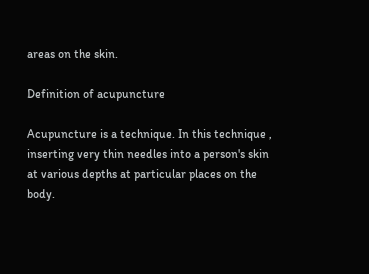areas on the skin.

Definition of acupuncture

Acupuncture is a technique. In this technique , inserting very thin needles into a person's skin at various depths at particular places on the body.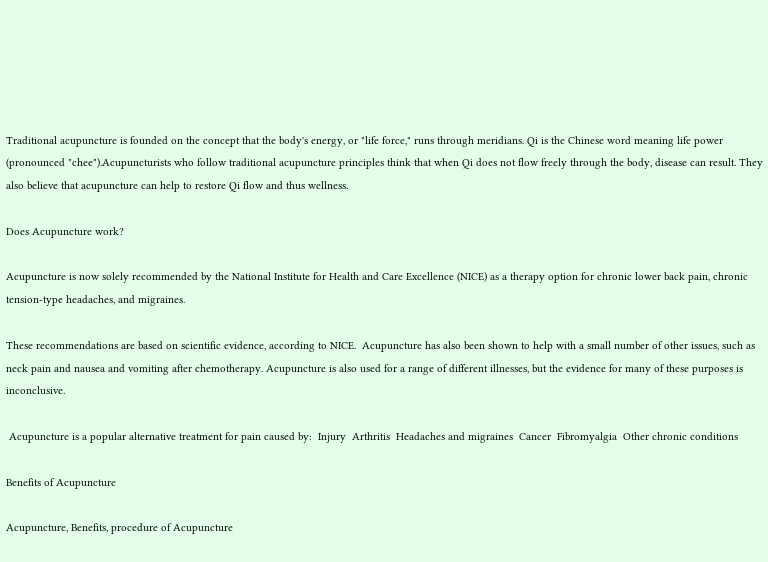Traditional acupuncture is founded on the concept that the body's energy, or "life force," runs through meridians. Qi is the Chinese word meaning life power (pronounced "chee").Acupuncturists who follow traditional acupuncture principles think that when Qi does not flow freely through the body, disease can result. They also believe that acupuncture can help to restore Qi flow and thus wellness.

Does Acupuncture work?

Acupuncture is now solely recommended by the National Institute for Health and Care Excellence (NICE) as a therapy option for chronic lower back pain, chronic tension-type headaches, and migraines.

These recommendations are based on scientific evidence, according to NICE.  Acupuncture has also been shown to help with a small number of other issues, such as neck pain and nausea and vomiting after chemotherapy. Acupuncture is also used for a range of different illnesses, but the evidence for many of these purposes is inconclusive.

 Acupuncture is a popular alternative treatment for pain caused by:  Injury  Arthritis  Headaches and migraines  Cancer  Fibromyalgia  Other chronic conditions

Benefits of Acupuncture

Acupuncture, Benefits, procedure of Acupuncture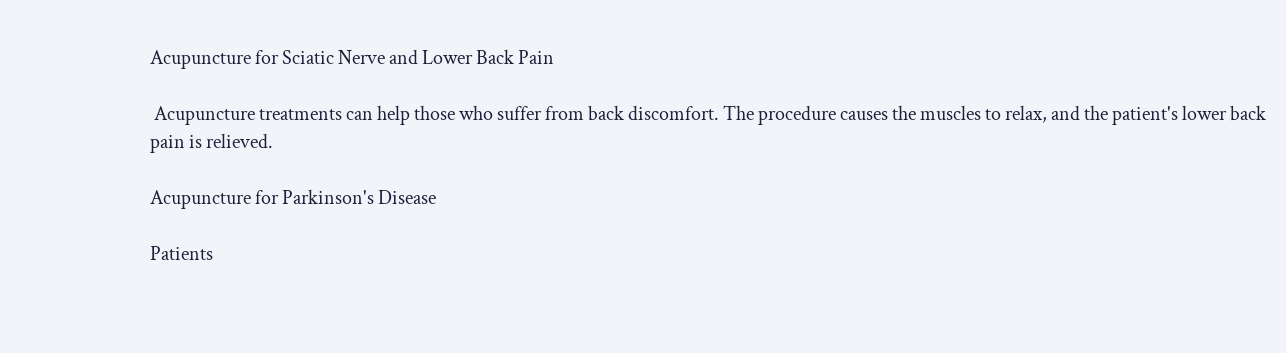Acupuncture for Sciatic Nerve and Lower Back Pain

 Acupuncture treatments can help those who suffer from back discomfort. The procedure causes the muscles to relax, and the patient's lower back pain is relieved.

Acupuncture for Parkinson's Disease

Patients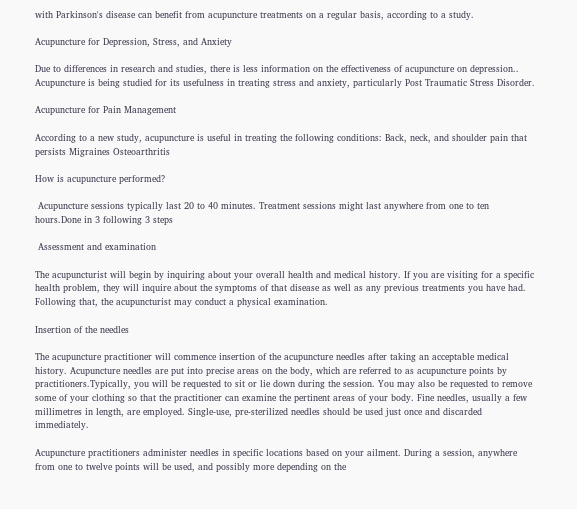with Parkinson's disease can benefit from acupuncture treatments on a regular basis, according to a study.

Acupuncture for Depression, Stress, and Anxiety

Due to differences in research and studies, there is less information on the effectiveness of acupuncture on depression..  Acupuncture is being studied for its usefulness in treating stress and anxiety, particularly Post Traumatic Stress Disorder.

Acupuncture for Pain Management

According to a new study, acupuncture is useful in treating the following conditions: Back, neck, and shoulder pain that persists Migraines Osteoarthritis

How is acupuncture performed?

 Acupuncture sessions typically last 20 to 40 minutes. Treatment sessions might last anywhere from one to ten hours.Done in 3 following 3 steps

 Assessment and examination

The acupuncturist will begin by inquiring about your overall health and medical history. If you are visiting for a specific health problem, they will inquire about the symptoms of that disease as well as any previous treatments you have had. Following that, the acupuncturist may conduct a physical examination.

Insertion of the needles

The acupuncture practitioner will commence insertion of the acupuncture needles after taking an acceptable medical history. Acupuncture needles are put into precise areas on the body, which are referred to as acupuncture points by practitioners.Typically, you will be requested to sit or lie down during the session. You may also be requested to remove some of your clothing so that the practitioner can examine the pertinent areas of your body. Fine needles, usually a few millimetres in length, are employed. Single-use, pre-sterilized needles should be used just once and discarded immediately.

Acupuncture practitioners administer needles in specific locations based on your ailment. During a session, anywhere from one to twelve points will be used, and possibly more depending on the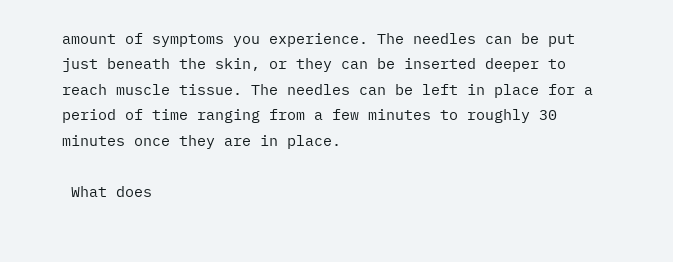amount of symptoms you experience. The needles can be put just beneath the skin, or they can be inserted deeper to reach muscle tissue. The needles can be left in place for a period of time ranging from a few minutes to roughly 30 minutes once they are in place.

 What does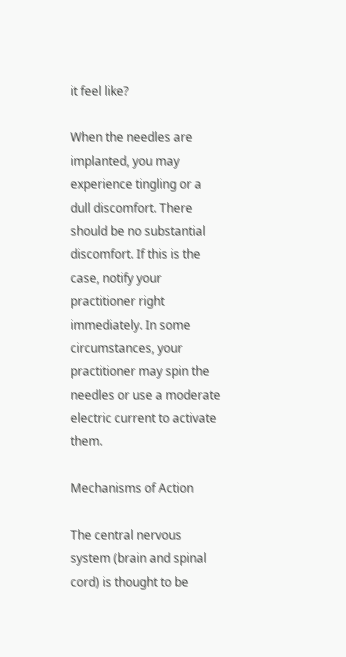it feel like?

When the needles are implanted, you may experience tingling or a dull discomfort. There should be no substantial discomfort. If this is the case, notify your practitioner right immediately. In some circumstances, your practitioner may spin the needles or use a moderate electric current to activate them.

Mechanisms of Action

The central nervous system (brain and spinal cord) is thought to be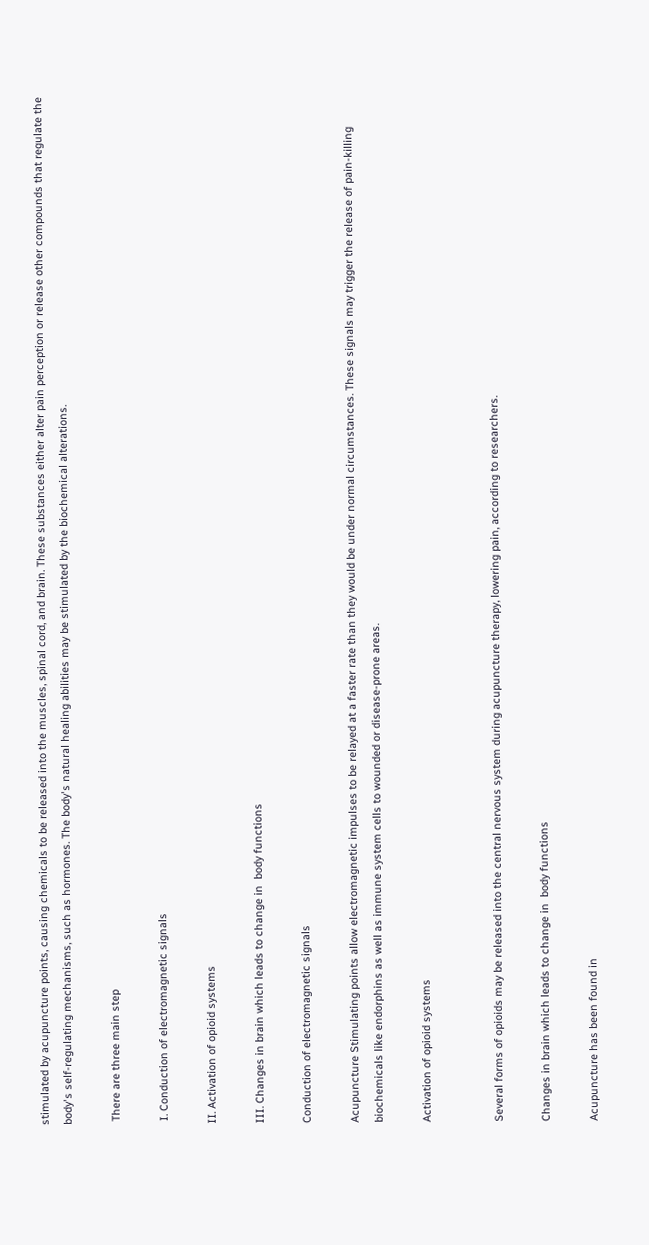stimulated by acupuncture points, causing chemicals to be released into the muscles, spinal cord, and brain. These substances either alter pain perception or release other compounds that regulate the body's self-regulating mechanisms, such as hormones. The body's natural healing abilities may be stimulated by the biochemical alterations.

 There are three main step

 I. Conduction of electromagnetic signals

II. Activation of opioid systems

III. Changes in brain which leads to change in  body functions

Conduction of electromagnetic signals

Acupuncture Stimulating points allow electromagnetic impulses to be relayed at a faster rate than they would be under normal circumstances. These signals may trigger the release of pain-killing biochemicals like endorphins as well as immune system cells to wounded or disease-prone areas.

Activation of opioid systems


Several forms of opioids may be released into the central nervous system during acupuncture therapy, lowering pain, according to researchers.

Changes in brain which leads to change in  body functions

Acupuncture has been found in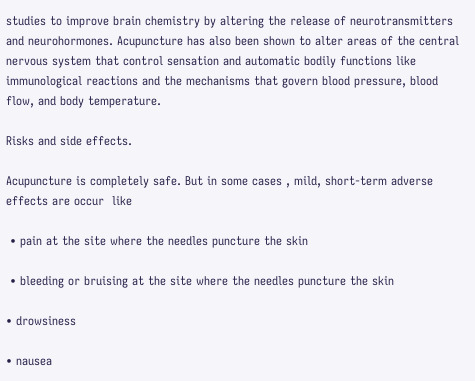studies to improve brain chemistry by altering the release of neurotransmitters and neurohormones. Acupuncture has also been shown to alter areas of the central nervous system that control sensation and automatic bodily functions like immunological reactions and the mechanisms that govern blood pressure, blood flow, and body temperature.

Risks and side effects.

Acupuncture is completely safe. But in some cases , mild, short-term adverse effects are occur  like

 • pain at the site where the needles puncture the skin

 • bleeding or bruising at the site where the needles puncture the skin

• drowsiness

• nausea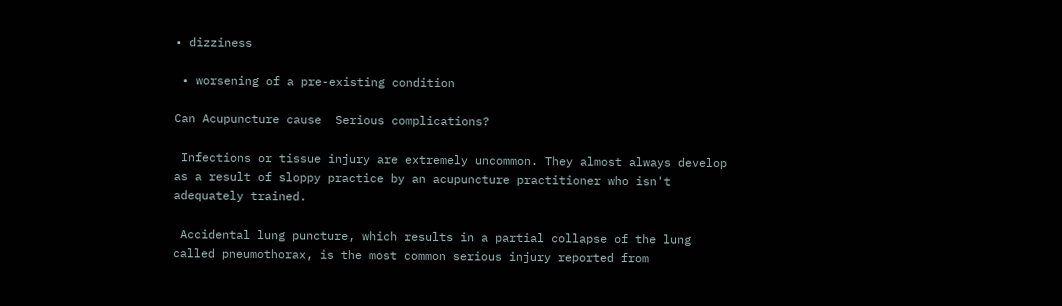• dizziness

 • worsening of a pre-existing condition

Can Acupuncture cause  Serious complications?

 Infections or tissue injury are extremely uncommon. They almost always develop as a result of sloppy practice by an acupuncture practitioner who isn't adequately trained.

 Accidental lung puncture, which results in a partial collapse of the lung called pneumothorax, is the most common serious injury reported from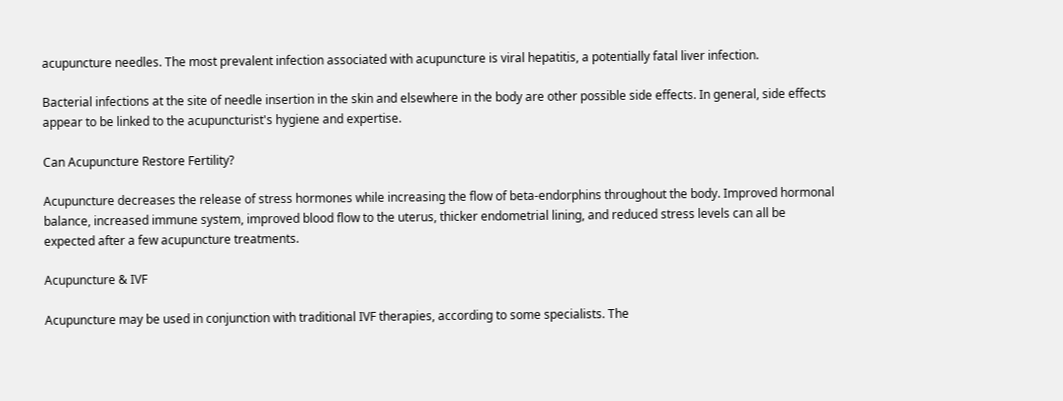acupuncture needles. The most prevalent infection associated with acupuncture is viral hepatitis, a potentially fatal liver infection.

Bacterial infections at the site of needle insertion in the skin and elsewhere in the body are other possible side effects. In general, side effects appear to be linked to the acupuncturist's hygiene and expertise.

Can Acupuncture Restore Fertility?

Acupuncture decreases the release of stress hormones while increasing the flow of beta-endorphins throughout the body. Improved hormonal balance, increased immune system, improved blood flow to the uterus, thicker endometrial lining, and reduced stress levels can all be expected after a few acupuncture treatments.

Acupuncture & IVF

Acupuncture may be used in conjunction with traditional IVF therapies, according to some specialists. The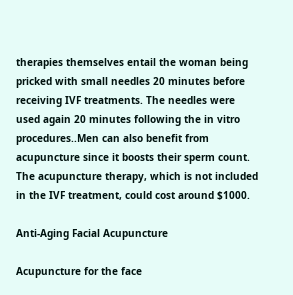therapies themselves entail the woman being pricked with small needles 20 minutes before receiving IVF treatments. The needles were used again 20 minutes following the in vitro procedures..Men can also benefit from acupuncture since it boosts their sperm count. The acupuncture therapy, which is not included in the IVF treatment, could cost around $1000.

Anti-Aging Facial Acupuncture

Acupuncture for the face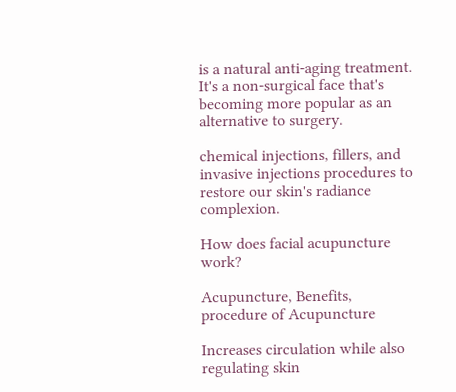is a natural anti-aging treatment. It's a non-surgical face that's becoming more popular as an alternative to surgery.

chemical injections, fillers, and invasive injections procedures to restore our skin's radiance complexion.

How does facial acupuncture work?

Acupuncture, Benefits, procedure of Acupuncture

Increases circulation while also regulating skin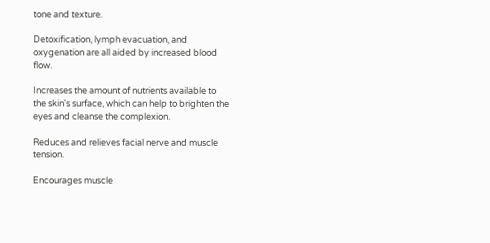tone and texture.

Detoxification, lymph evacuation, and oxygenation are all aided by increased blood flow.

Increases the amount of nutrients available to the skin's surface, which can help to brighten the eyes and cleanse the complexion.

Reduces and relieves facial nerve and muscle tension.

Encourages muscle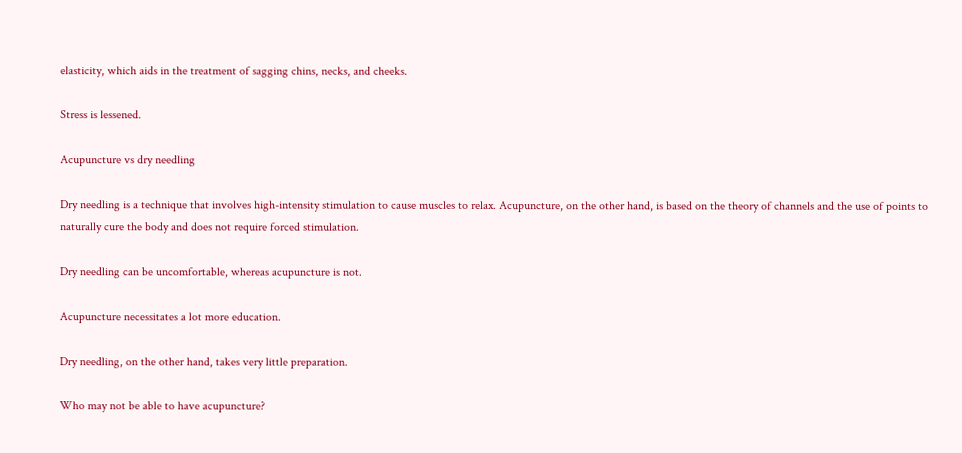elasticity, which aids in the treatment of sagging chins, necks, and cheeks.

Stress is lessened.

Acupuncture vs dry needling

Dry needling is a technique that involves high-intensity stimulation to cause muscles to relax. Acupuncture, on the other hand, is based on the theory of channels and the use of points to naturally cure the body and does not require forced stimulation.

Dry needling can be uncomfortable, whereas acupuncture is not.

Acupuncture necessitates a lot more education.

Dry needling, on the other hand, takes very little preparation.

Who may not be able to have acupuncture?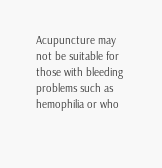Acupuncture may not be suitable for those with bleeding problems such as hemophilia or who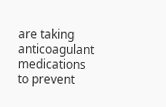are taking anticoagulant medications to prevent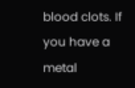blood clots. If you have a metal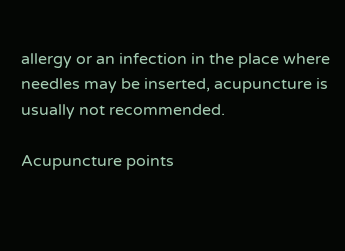allergy or an infection in the place where needles may be inserted, acupuncture is usually not recommended.

Acupuncture points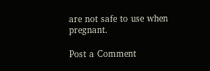are not safe to use when pregnant.

Post a Comment